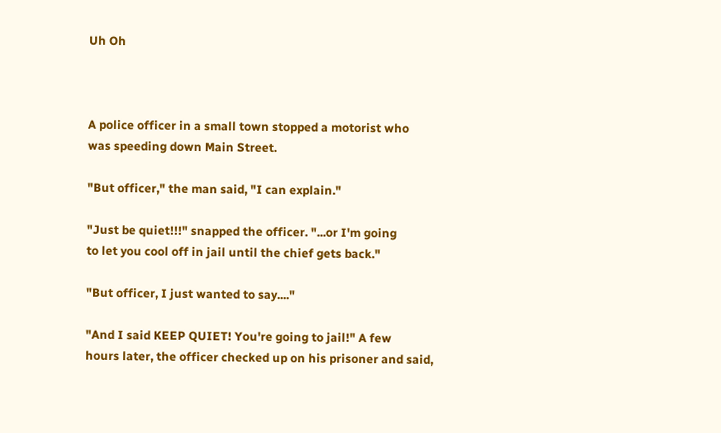Uh Oh



A police officer in a small town stopped a motorist who
was speeding down Main Street.

"But officer," the man said, "I can explain."

"Just be quiet!!!" snapped the officer. "...or I'm going
to let you cool off in jail until the chief gets back."

"But officer, I just wanted to say...."

"And I said KEEP QUIET! You're going to jail!" A few
hours later, the officer checked up on his prisoner and said,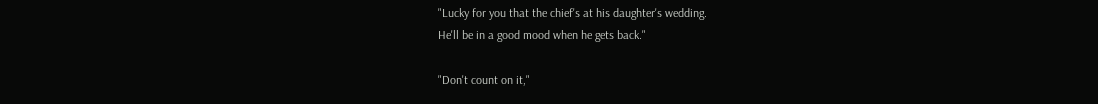"Lucky for you that the chief's at his daughter's wedding.
He'll be in a good mood when he gets back."

"Don't count on it,"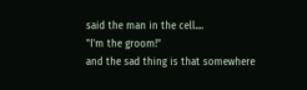said the man in the cell....
"I'm the groom!"
and the sad thing is that somewhere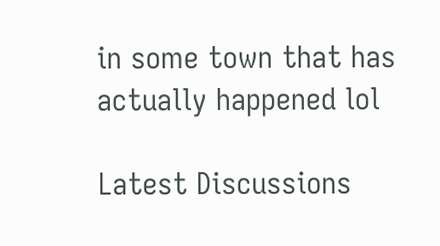in some town that has actually happened lol

Latest Discussions